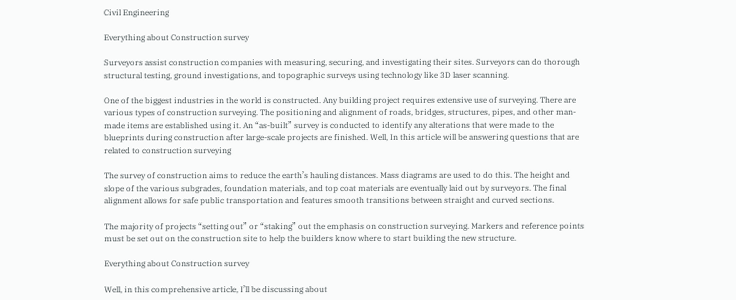Civil Engineering

Everything about Construction survey

Surveyors assist construction companies with measuring, securing, and investigating their sites. Surveyors can do thorough structural testing, ground investigations, and topographic surveys using technology like 3D laser scanning.

One of the biggest industries in the world is constructed. Any building project requires extensive use of surveying. There are various types of construction surveying. The positioning and alignment of roads, bridges, structures, pipes, and other man-made items are established using it. An “as-built” survey is conducted to identify any alterations that were made to the blueprints during construction after large-scale projects are finished. Well, In this article will be answering questions that are related to construction surveying

The survey of construction aims to reduce the earth’s hauling distances. Mass diagrams are used to do this. The height and slope of the various subgrades, foundation materials, and top coat materials are eventually laid out by surveyors. The final alignment allows for safe public transportation and features smooth transitions between straight and curved sections.

The majority of projects “setting out” or “staking” out the emphasis on construction surveying. Markers and reference points must be set out on the construction site to help the builders know where to start building the new structure.

Everything about Construction survey

Well, in this comprehensive article, I’ll be discussing about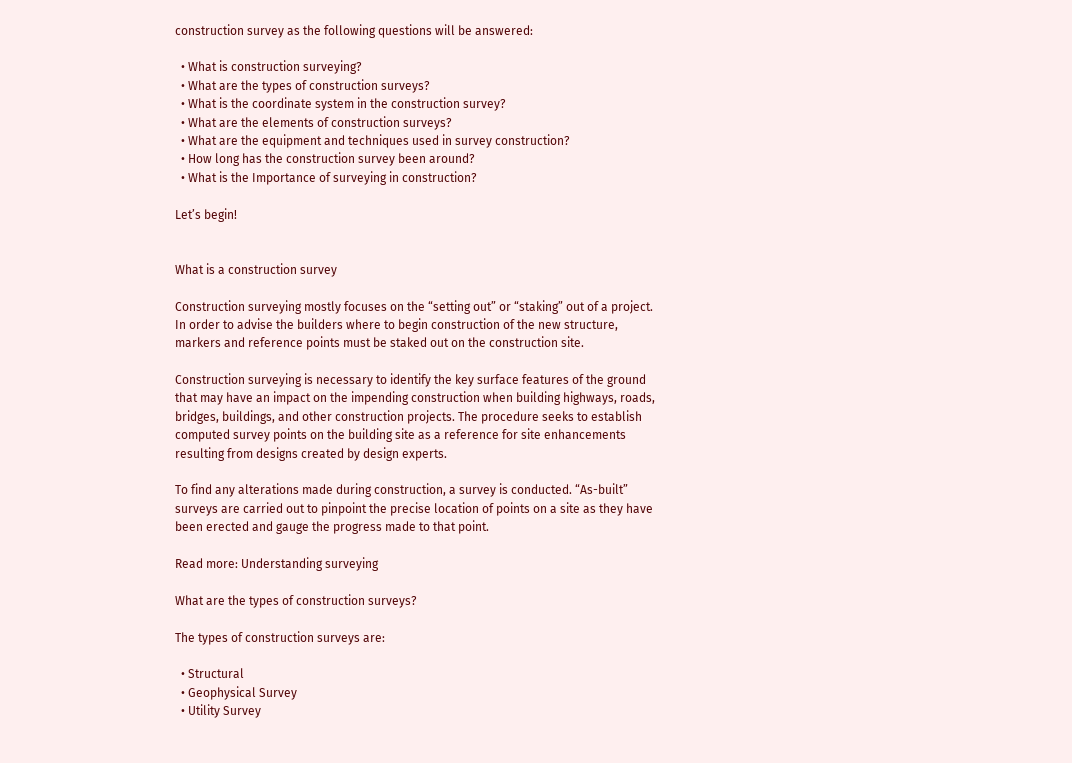construction survey as the following questions will be answered:

  • What is construction surveying?
  • What are the types of construction surveys?
  • What is the coordinate system in the construction survey?
  • What are the elements of construction surveys?
  • What are the equipment and techniques used in survey construction?
  • How long has the construction survey been around?
  • What is the Importance of surveying in construction?

Let’s begin!


What is a construction survey

Construction surveying mostly focuses on the “setting out” or “staking” out of a project. In order to advise the builders where to begin construction of the new structure, markers and reference points must be staked out on the construction site.

Construction surveying is necessary to identify the key surface features of the ground that may have an impact on the impending construction when building highways, roads, bridges, buildings, and other construction projects. The procedure seeks to establish computed survey points on the building site as a reference for site enhancements resulting from designs created by design experts.

To find any alterations made during construction, a survey is conducted. “As-built” surveys are carried out to pinpoint the precise location of points on a site as they have been erected and gauge the progress made to that point.

Read more: Understanding surveying

What are the types of construction surveys?

The types of construction surveys are:

  • Structural
  • Geophysical Survey
  • Utility Survey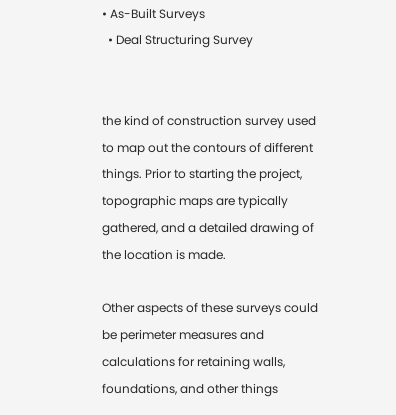• As-Built Surveys
  • Deal Structuring Survey


the kind of construction survey used to map out the contours of different things. Prior to starting the project, topographic maps are typically gathered, and a detailed drawing of the location is made.

Other aspects of these surveys could be perimeter measures and calculations for retaining walls, foundations, and other things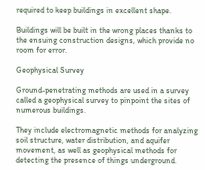required to keep buildings in excellent shape.

Buildings will be built in the wrong places thanks to the ensuing construction designs, which provide no room for error.

Geophysical Survey

Ground-penetrating methods are used in a survey called a geophysical survey to pinpoint the sites of numerous buildings.

They include electromagnetic methods for analyzing soil structure, water distribution, and aquifer movement, as well as geophysical methods for detecting the presence of things underground.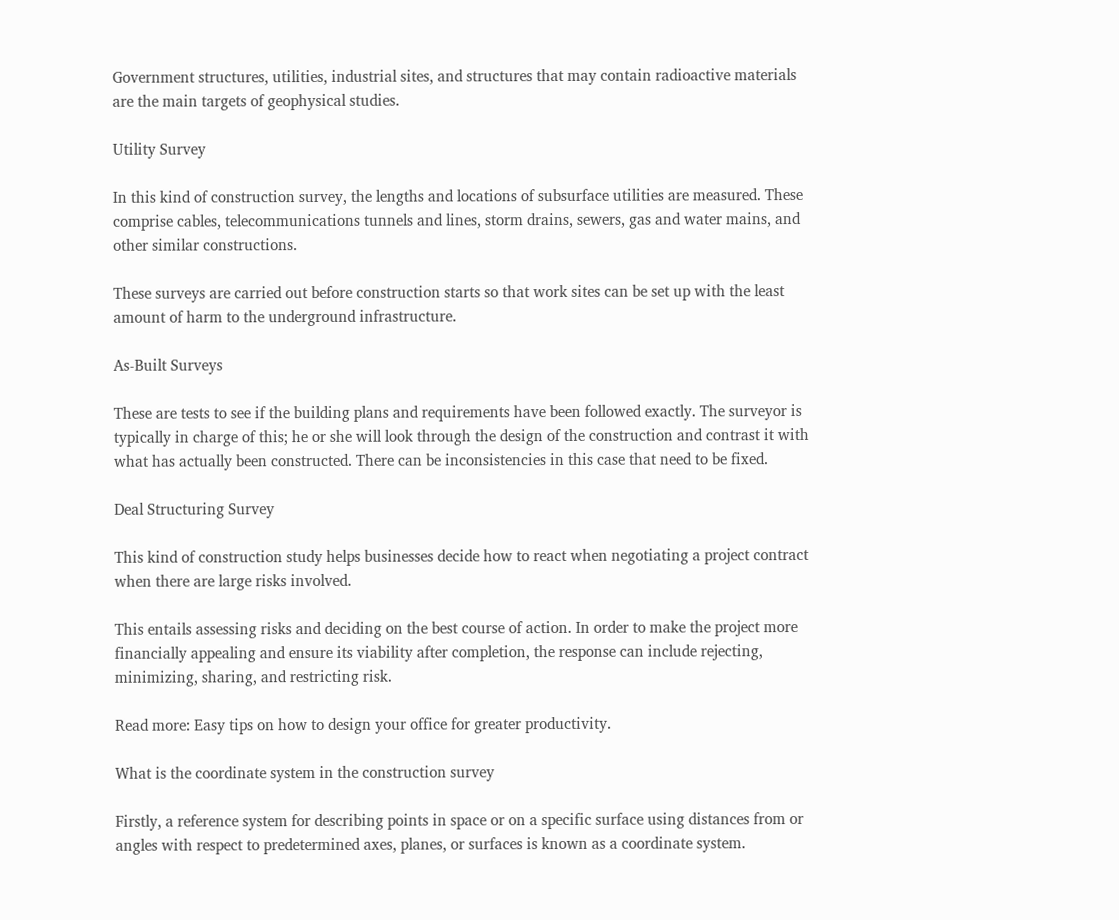Government structures, utilities, industrial sites, and structures that may contain radioactive materials are the main targets of geophysical studies.

Utility Survey

In this kind of construction survey, the lengths and locations of subsurface utilities are measured. These comprise cables, telecommunications tunnels and lines, storm drains, sewers, gas and water mains, and other similar constructions.

These surveys are carried out before construction starts so that work sites can be set up with the least amount of harm to the underground infrastructure.

As-Built Surveys

These are tests to see if the building plans and requirements have been followed exactly. The surveyor is typically in charge of this; he or she will look through the design of the construction and contrast it with what has actually been constructed. There can be inconsistencies in this case that need to be fixed.

Deal Structuring Survey

This kind of construction study helps businesses decide how to react when negotiating a project contract when there are large risks involved.

This entails assessing risks and deciding on the best course of action. In order to make the project more financially appealing and ensure its viability after completion, the response can include rejecting, minimizing, sharing, and restricting risk.

Read more: Easy tips on how to design your office for greater productivity.

What is the coordinate system in the construction survey

Firstly, a reference system for describing points in space or on a specific surface using distances from or angles with respect to predetermined axes, planes, or surfaces is known as a coordinate system.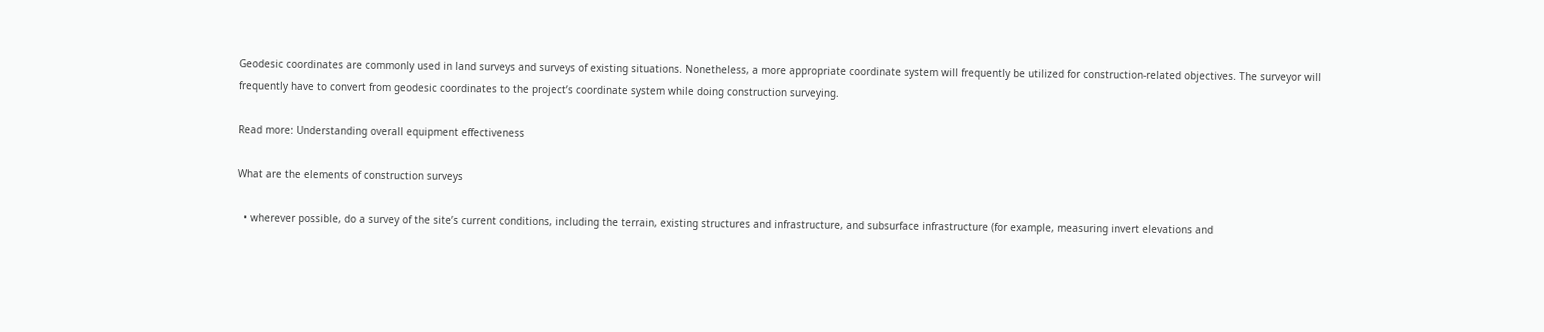Geodesic coordinates are commonly used in land surveys and surveys of existing situations. Nonetheless, a more appropriate coordinate system will frequently be utilized for construction-related objectives. The surveyor will frequently have to convert from geodesic coordinates to the project’s coordinate system while doing construction surveying.

Read more: Understanding overall equipment effectiveness

What are the elements of construction surveys

  • wherever possible, do a survey of the site’s current conditions, including the terrain, existing structures and infrastructure, and subsurface infrastructure (for example, measuring invert elevations and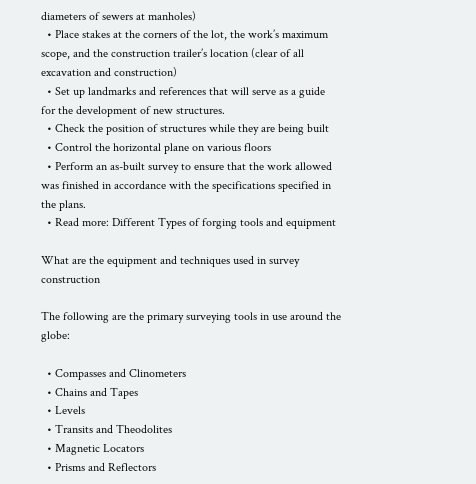diameters of sewers at manholes)
  • Place stakes at the corners of the lot, the work’s maximum scope, and the construction trailer’s location (clear of all excavation and construction)
  • Set up landmarks and references that will serve as a guide for the development of new structures.
  • Check the position of structures while they are being built
  • Control the horizontal plane on various floors
  • Perform an as-built survey to ensure that the work allowed was finished in accordance with the specifications specified in the plans.
  • Read more: Different Types of forging tools and equipment

What are the equipment and techniques used in survey construction

The following are the primary surveying tools in use around the globe:

  • Compasses and Clinometers
  • Chains and Tapes
  • Levels
  • Transits and Theodolites
  • Magnetic Locators
  • Prisms and Reflectors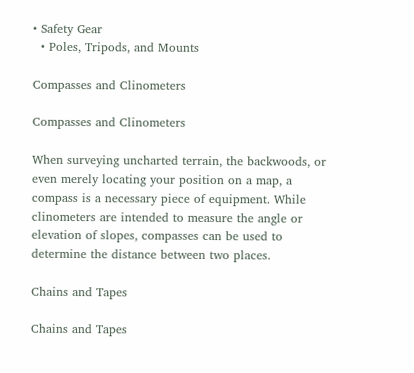• Safety Gear
  • Poles, Tripods, and Mounts

Compasses and Clinometers

Compasses and Clinometers

When surveying uncharted terrain, the backwoods, or even merely locating your position on a map, a compass is a necessary piece of equipment. While clinometers are intended to measure the angle or elevation of slopes, compasses can be used to determine the distance between two places.

Chains and Tapes

Chains and Tapes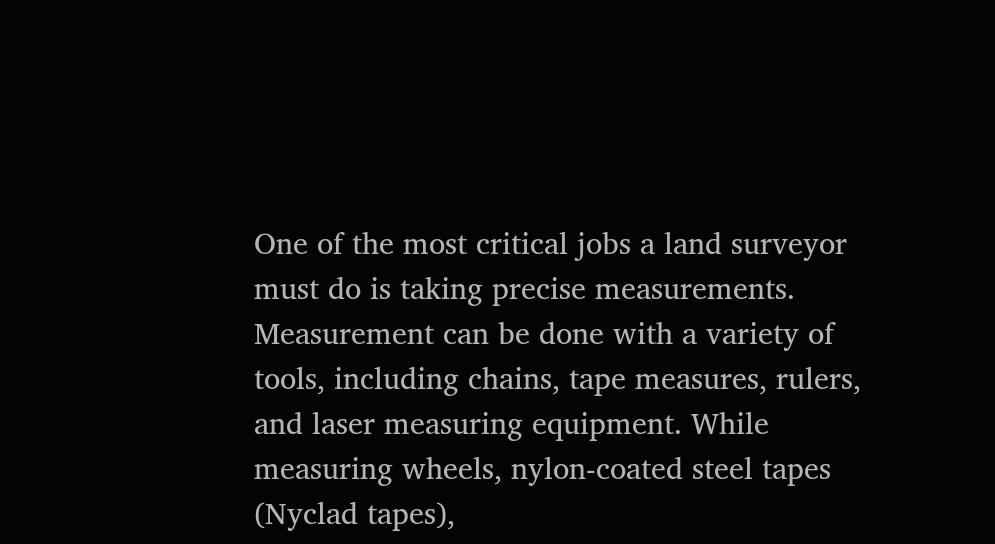One of the most critical jobs a land surveyor must do is taking precise measurements. Measurement can be done with a variety of tools, including chains, tape measures, rulers, and laser measuring equipment. While measuring wheels, nylon-coated steel tapes (Nyclad tapes),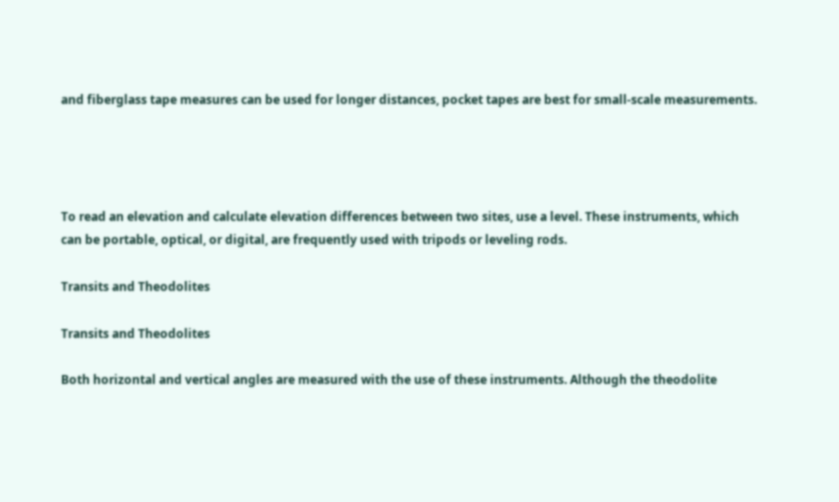and fiberglass tape measures can be used for longer distances, pocket tapes are best for small-scale measurements.




To read an elevation and calculate elevation differences between two sites, use a level. These instruments, which can be portable, optical, or digital, are frequently used with tripods or leveling rods.

Transits and Theodolites

Transits and Theodolites

Both horizontal and vertical angles are measured with the use of these instruments. Although the theodolite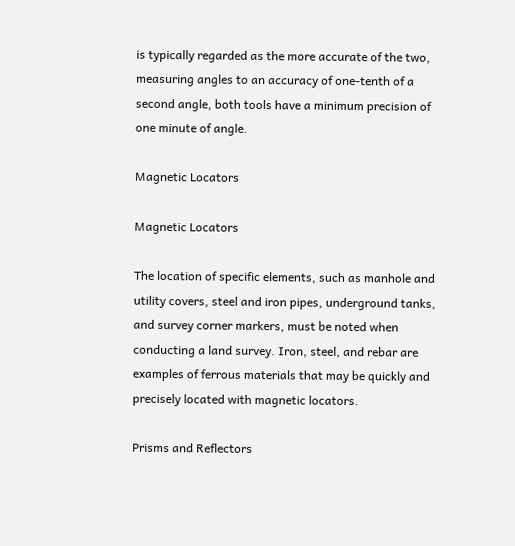is typically regarded as the more accurate of the two, measuring angles to an accuracy of one-tenth of a second angle, both tools have a minimum precision of one minute of angle.

Magnetic Locators

Magnetic Locators

The location of specific elements, such as manhole and utility covers, steel and iron pipes, underground tanks, and survey corner markers, must be noted when conducting a land survey. Iron, steel, and rebar are examples of ferrous materials that may be quickly and precisely located with magnetic locators.

Prisms and Reflectors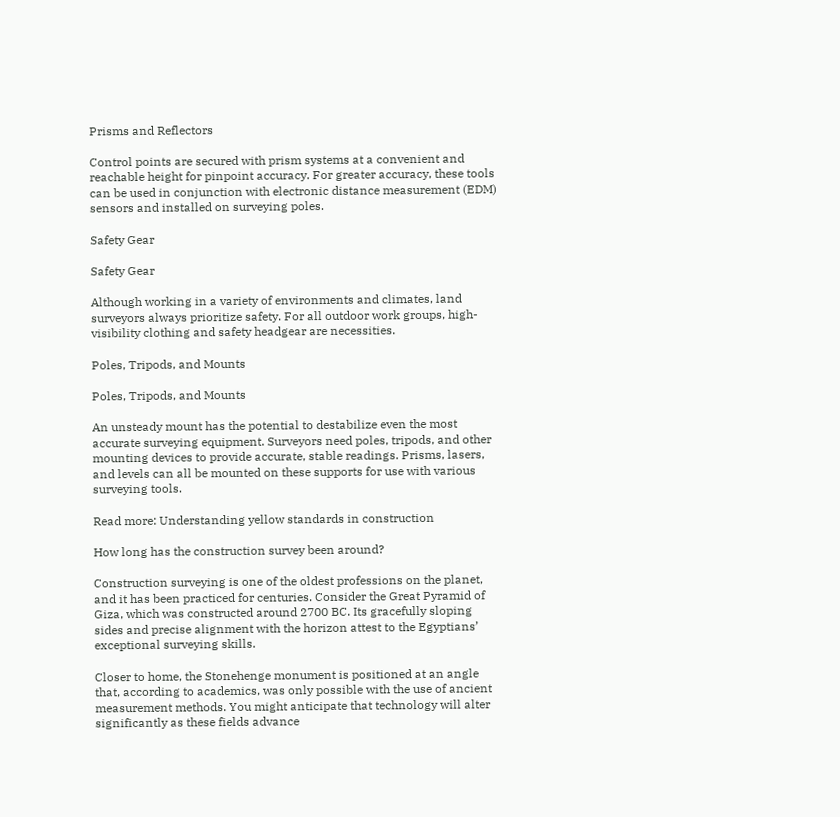Prisms and Reflectors

Control points are secured with prism systems at a convenient and reachable height for pinpoint accuracy. For greater accuracy, these tools can be used in conjunction with electronic distance measurement (EDM) sensors and installed on surveying poles.

Safety Gear

Safety Gear

Although working in a variety of environments and climates, land surveyors always prioritize safety. For all outdoor work groups, high-visibility clothing and safety headgear are necessities.

Poles, Tripods, and Mounts

Poles, Tripods, and Mounts

An unsteady mount has the potential to destabilize even the most accurate surveying equipment. Surveyors need poles, tripods, and other mounting devices to provide accurate, stable readings. Prisms, lasers, and levels can all be mounted on these supports for use with various surveying tools.

Read more: Understanding yellow standards in construction

How long has the construction survey been around?

Construction surveying is one of the oldest professions on the planet, and it has been practiced for centuries. Consider the Great Pyramid of Giza, which was constructed around 2700 BC. Its gracefully sloping sides and precise alignment with the horizon attest to the Egyptians’ exceptional surveying skills.

Closer to home, the Stonehenge monument is positioned at an angle that, according to academics, was only possible with the use of ancient measurement methods. You might anticipate that technology will alter significantly as these fields advance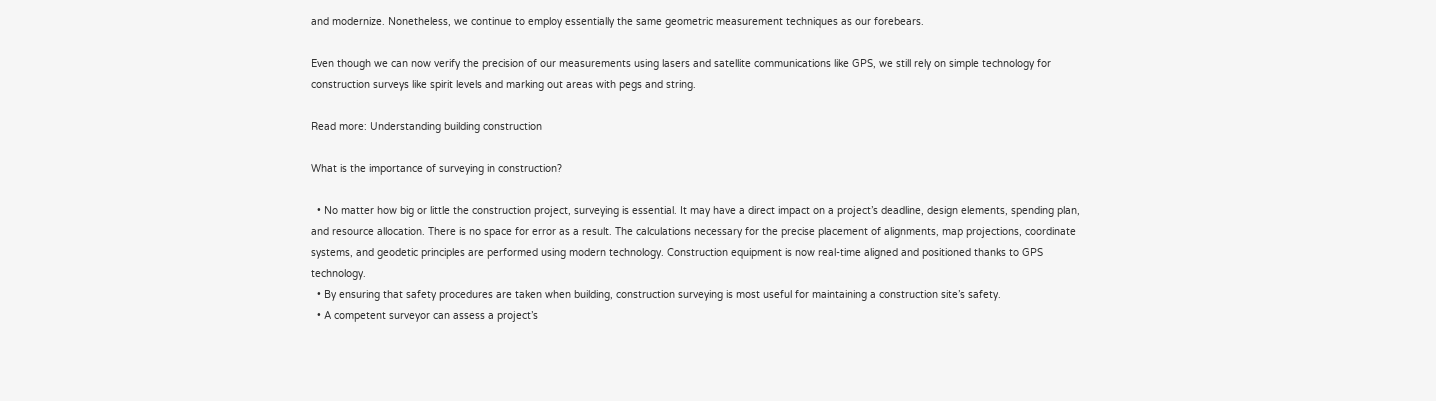and modernize. Nonetheless, we continue to employ essentially the same geometric measurement techniques as our forebears.

Even though we can now verify the precision of our measurements using lasers and satellite communications like GPS, we still rely on simple technology for construction surveys like spirit levels and marking out areas with pegs and string.

Read more: Understanding building construction

What is the importance of surveying in construction?

  • No matter how big or little the construction project, surveying is essential. It may have a direct impact on a project’s deadline, design elements, spending plan, and resource allocation. There is no space for error as a result. The calculations necessary for the precise placement of alignments, map projections, coordinate systems, and geodetic principles are performed using modern technology. Construction equipment is now real-time aligned and positioned thanks to GPS technology.
  • By ensuring that safety procedures are taken when building, construction surveying is most useful for maintaining a construction site’s safety.
  • A competent surveyor can assess a project’s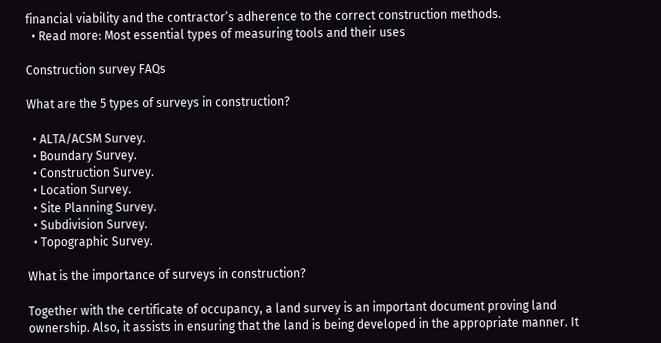financial viability and the contractor’s adherence to the correct construction methods.
  • Read more: Most essential types of measuring tools and their uses

Construction survey FAQs

What are the 5 types of surveys in construction?

  • ALTA/ACSM Survey.
  • Boundary Survey.
  • Construction Survey.
  • Location Survey.
  • Site Planning Survey.
  • Subdivision Survey.
  • Topographic Survey.

What is the importance of surveys in construction?

Together with the certificate of occupancy, a land survey is an important document proving land ownership. Also, it assists in ensuring that the land is being developed in the appropriate manner. It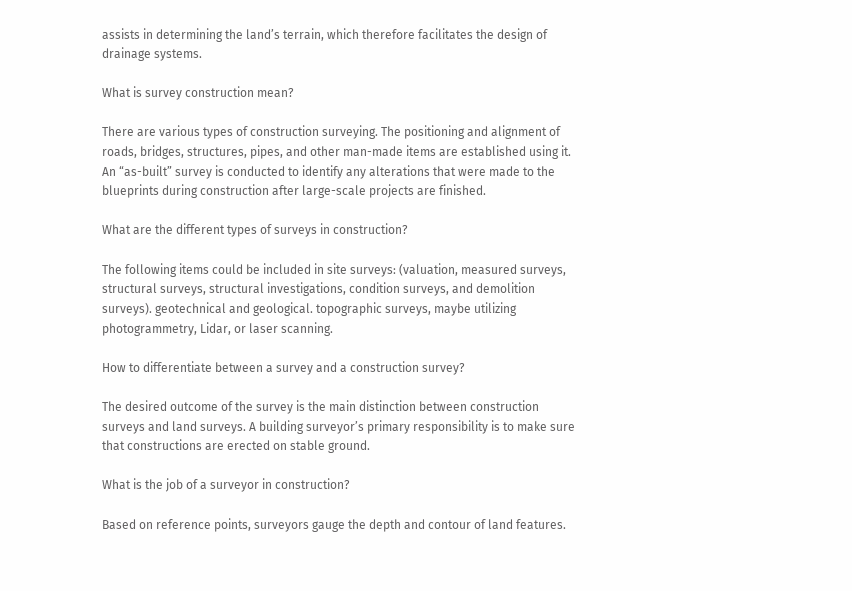assists in determining the land’s terrain, which therefore facilitates the design of drainage systems.

What is survey construction mean?

There are various types of construction surveying. The positioning and alignment of roads, bridges, structures, pipes, and other man-made items are established using it. An “as-built” survey is conducted to identify any alterations that were made to the blueprints during construction after large-scale projects are finished.

What are the different types of surveys in construction?

The following items could be included in site surveys: (valuation, measured surveys, structural surveys, structural investigations, condition surveys, and demolition surveys). geotechnical and geological. topographic surveys, maybe utilizing photogrammetry, Lidar, or laser scanning.

How to differentiate between a survey and a construction survey?

The desired outcome of the survey is the main distinction between construction surveys and land surveys. A building surveyor’s primary responsibility is to make sure that constructions are erected on stable ground.

What is the job of a surveyor in construction?

Based on reference points, surveyors gauge the depth and contour of land features.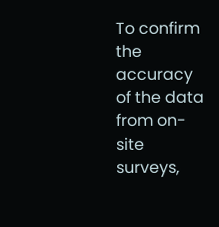To confirm the accuracy of the data from on-site surveys,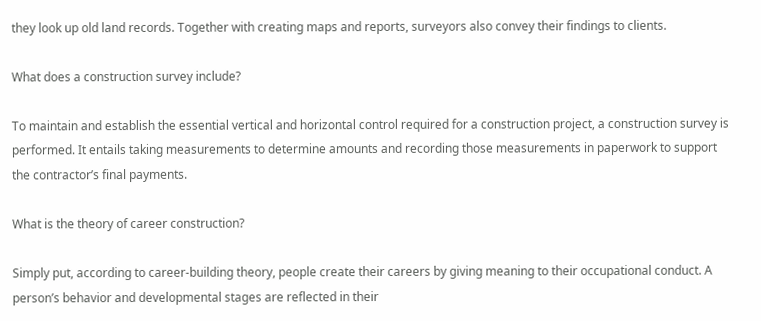they look up old land records. Together with creating maps and reports, surveyors also convey their findings to clients.

What does a construction survey include?

To maintain and establish the essential vertical and horizontal control required for a construction project, a construction survey is performed. It entails taking measurements to determine amounts and recording those measurements in paperwork to support the contractor’s final payments.

What is the theory of career construction?

Simply put, according to career-building theory, people create their careers by giving meaning to their occupational conduct. A person’s behavior and developmental stages are reflected in their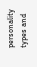personality types and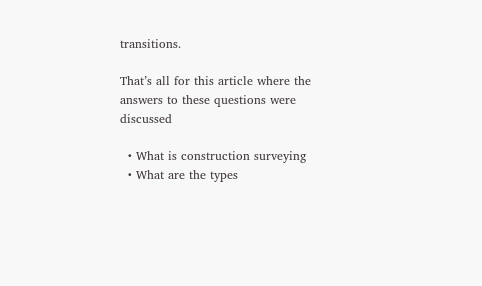transitions.

That’s all for this article where the answers to these questions were discussed

  • What is construction surveying
  • What are the types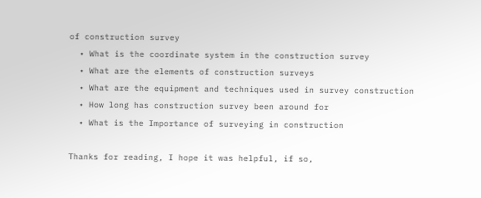of construction survey
  • What is the coordinate system in the construction survey
  • What are the elements of construction surveys
  • What are the equipment and techniques used in survey construction
  • How long has construction survey been around for
  • What is the Importance of surveying in construction

Thanks for reading, I hope it was helpful, if so,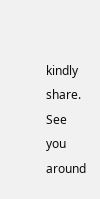kindly share. See you around